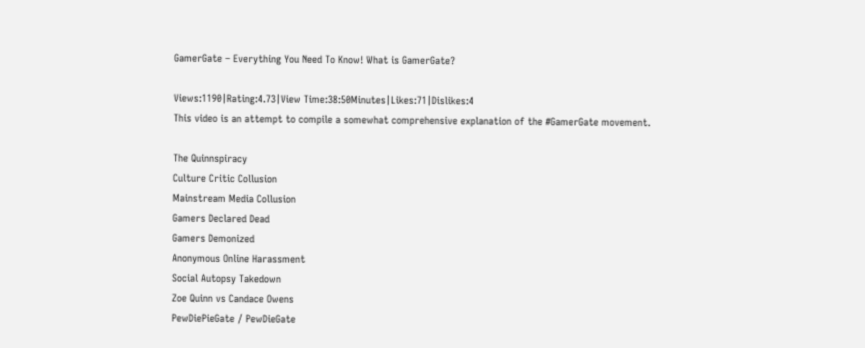GamerGate – Everything You Need To Know! What is GamerGate?

Views:1190|Rating:4.73|View Time:38:50Minutes|Likes:71|Dislikes:4
This video is an attempt to compile a somewhat comprehensive explanation of the #GamerGate movement.

The Quinnspiracy
Culture Critic Collusion
Mainstream Media Collusion
Gamers Declared Dead
Gamers Demonized
Anonymous Online Harassment
Social Autopsy Takedown
Zoe Quinn vs Candace Owens
PewDiePieGate / PewDieGate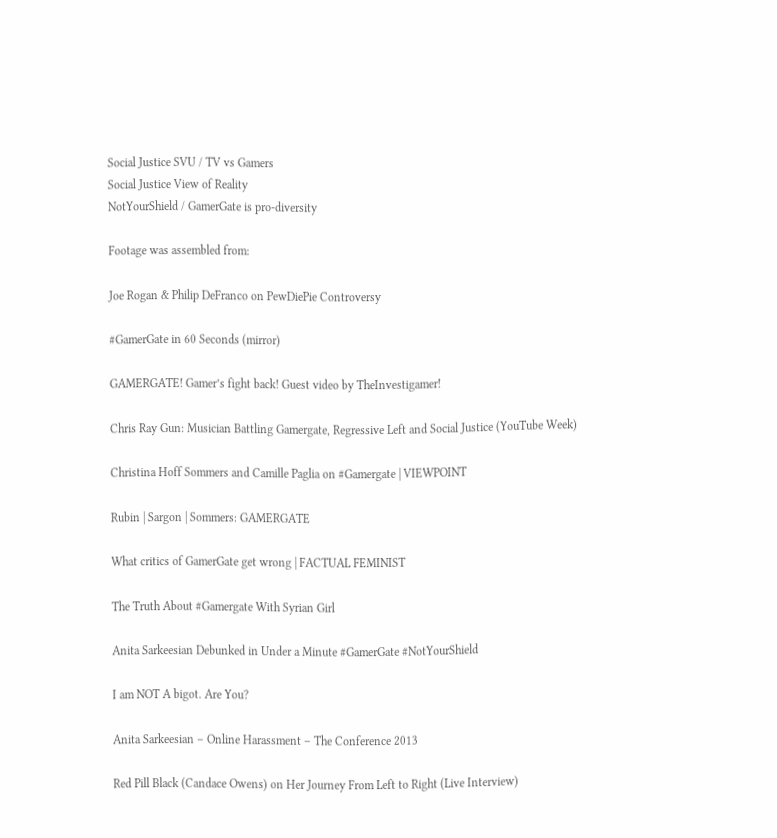Social Justice SVU / TV vs Gamers
Social Justice View of Reality
NotYourShield / GamerGate is pro-diversity

Footage was assembled from:

Joe Rogan & Philip DeFranco on PewDiePie Controversy

#GamerGate in 60 Seconds (mirror)

GAMERGATE! Gamer’s fight back! Guest video by TheInvestigamer!

Chris Ray Gun: Musician Battling Gamergate, Regressive Left and Social Justice (YouTube Week)

Christina Hoff Sommers and Camille Paglia on #Gamergate | VIEWPOINT

Rubin | Sargon | Sommers: GAMERGATE

What critics of GamerGate get wrong | FACTUAL FEMINIST

The Truth About #Gamergate With Syrian Girl

Anita Sarkeesian Debunked in Under a Minute #GamerGate #NotYourShield

I am NOT A bigot. Are You?

Anita Sarkeesian – Online Harassment – The Conference 2013

Red Pill Black (Candace Owens) on Her Journey From Left to Right (Live Interview)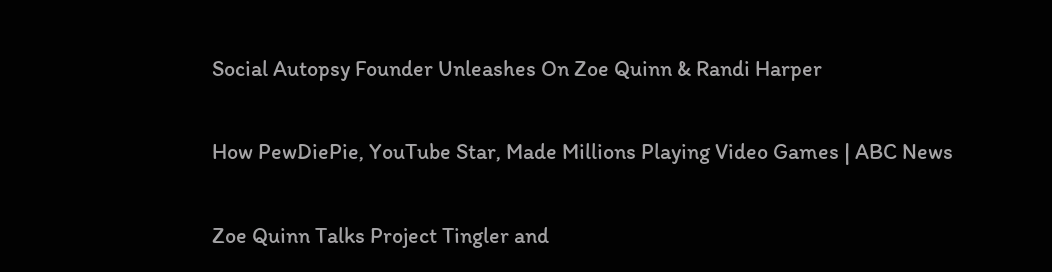Social Autopsy Founder Unleashes On Zoe Quinn & Randi Harper

How PewDiePie, YouTube Star, Made Millions Playing Video Games | ABC News

Zoe Quinn Talks Project Tingler and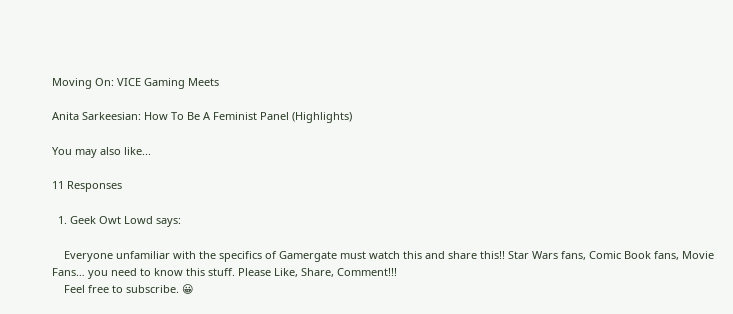Moving On: VICE Gaming Meets

Anita Sarkeesian: How To Be A Feminist Panel (Highlights)

You may also like...

11 Responses

  1. Geek Owt Lowd says:

    Everyone unfamiliar with the specifics of Gamergate must watch this and share this!! Star Wars fans, Comic Book fans, Movie Fans… you need to know this stuff. Please Like, Share, Comment!!!
    Feel free to subscribe. 😀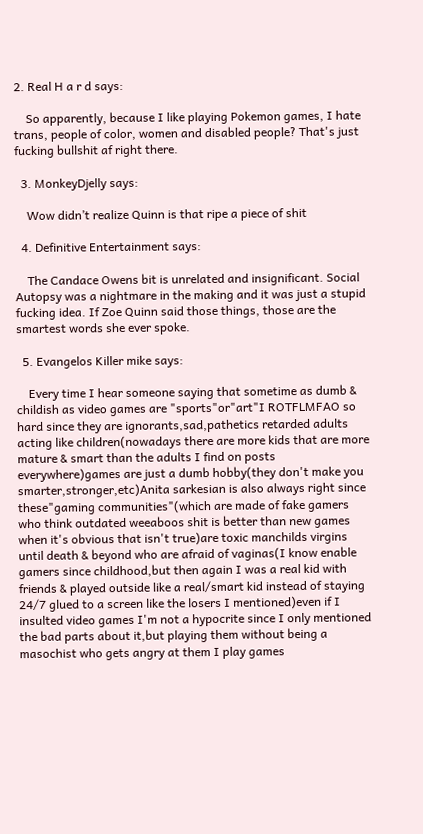2. Real H a r d says:

    So apparently, because I like playing Pokemon games, I hate trans, people of color, women and disabled people? That's just fucking bullshit af right there.

  3. MonkeyDjelly says:

    Wow didn’t realize Quinn is that ripe a piece of shit

  4. Definitive Entertainment says:

    The Candace Owens bit is unrelated and insignificant. Social Autopsy was a nightmare in the making and it was just a stupid fucking idea. If Zoe Quinn said those things, those are the smartest words she ever spoke.

  5. Evangelos Killer mike says:

    Every time I hear someone saying that sometime as dumb & childish as video games are "sports"or"art"I ROTFLMFAO so hard since they are ignorants,sad,pathetics retarded adults acting like children(nowadays there are more kids that are more mature & smart than the adults I find on posts everywhere)games are just a dumb hobby(they don't make you smarter,stronger,etc)Anita sarkesian is also always right since these"gaming communities"(which are made of fake gamers who think outdated weeaboos shit is better than new games when it's obvious that isn't true)are toxic manchilds virgins until death & beyond who are afraid of vaginas(I know enable gamers since childhood,but then again I was a real kid with friends & played outside like a real/smart kid instead of staying 24/7 glued to a screen like the losers I mentioned)even if I insulted video games I'm not a hypocrite since I only mentioned the bad parts about it,but playing them without being a masochist who gets angry at them I play games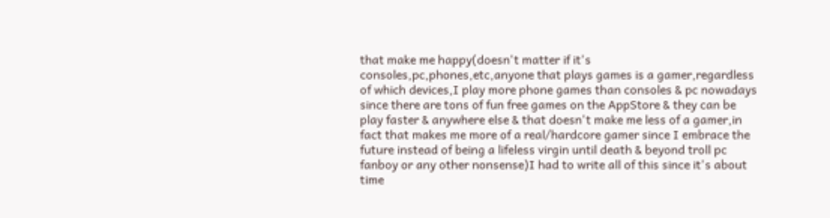that make me happy(doesn't matter if it's consoles,pc,phones,etc,anyone that plays games is a gamer,regardless of which devices,I play more phone games than consoles & pc nowadays since there are tons of fun free games on the AppStore & they can be play faster & anywhere else & that doesn't make me less of a gamer,in fact that makes me more of a real/hardcore gamer since I embrace the future instead of being a lifeless virgin until death & beyond troll pc fanboy or any other nonsense)I had to write all of this since it's about time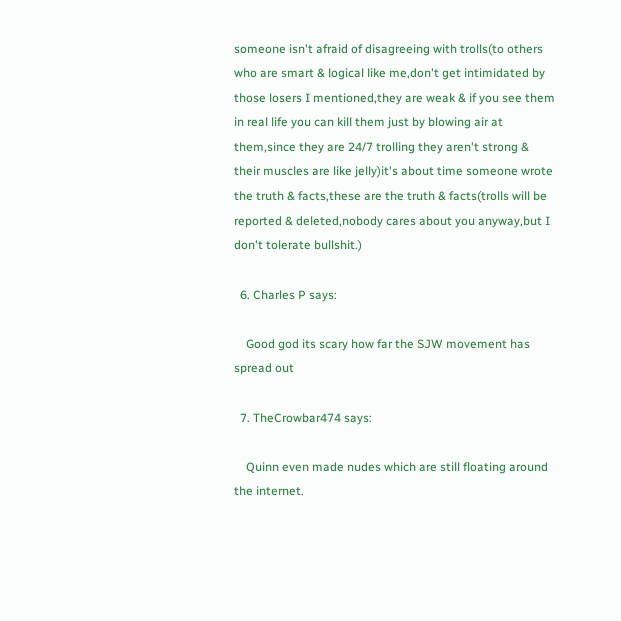someone isn't afraid of disagreeing with trolls(to others who are smart & logical like me,don't get intimidated by those losers I mentioned,they are weak & if you see them in real life you can kill them just by blowing air at them,since they are 24/7 trolling they aren't strong & their muscles are like jelly)it's about time someone wrote the truth & facts,these are the truth & facts(trolls will be reported & deleted,nobody cares about you anyway,but I don't tolerate bullshit.)

  6. Charles P says:

    Good god its scary how far the SJW movement has spread out

  7. TheCrowbar474 says:

    Quinn even made nudes which are still floating around the internet.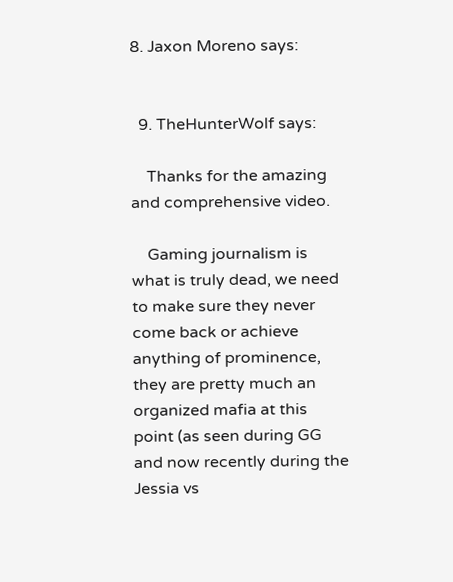8. Jaxon Moreno says:


  9. TheHunterWolf says:

    Thanks for the amazing and comprehensive video.

    Gaming journalism is what is truly dead, we need to make sure they never come back or achieve anything of prominence, they are pretty much an organized mafia at this point (as seen during GG and now recently during the Jessia vs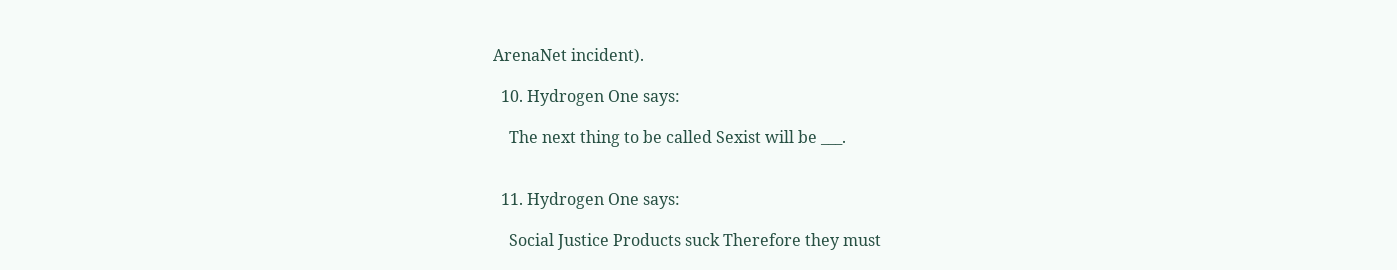ArenaNet incident).

  10. Hydrogen One says:

    The next thing to be called Sexist will be ___.


  11. Hydrogen One says:

    Social Justice Products suck Therefore they must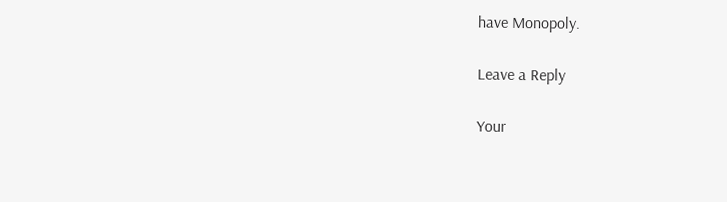have Monopoly.

Leave a Reply

Your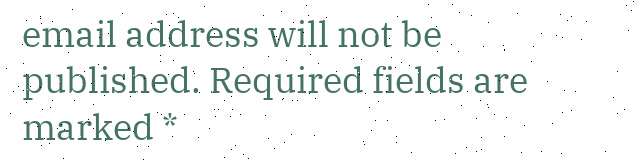email address will not be published. Required fields are marked *